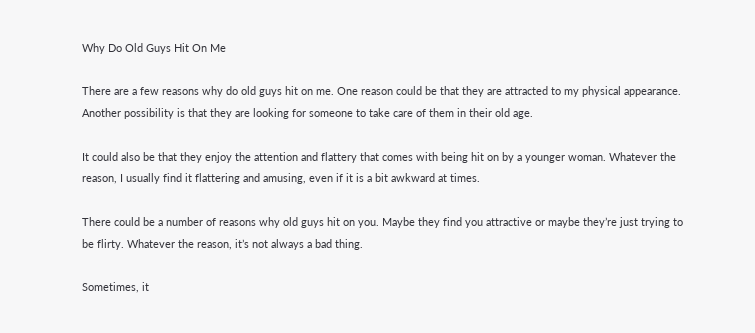Why Do Old Guys Hit On Me

There are a few reasons why do old guys hit on me. One reason could be that they are attracted to my physical appearance. Another possibility is that they are looking for someone to take care of them in their old age.

It could also be that they enjoy the attention and flattery that comes with being hit on by a younger woman. Whatever the reason, I usually find it flattering and amusing, even if it is a bit awkward at times.

There could be a number of reasons why old guys hit on you. Maybe they find you attractive or maybe they’re just trying to be flirty. Whatever the reason, it’s not always a bad thing.

Sometimes, it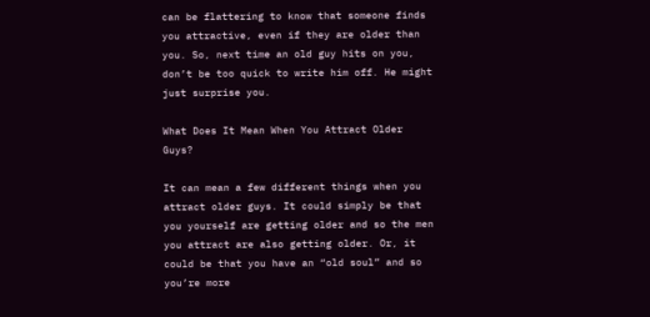can be flattering to know that someone finds you attractive, even if they are older than you. So, next time an old guy hits on you, don’t be too quick to write him off. He might just surprise you.

What Does It Mean When You Attract Older Guys?

It can mean a few different things when you attract older guys. It could simply be that you yourself are getting older and so the men you attract are also getting older. Or, it could be that you have an “old soul” and so you’re more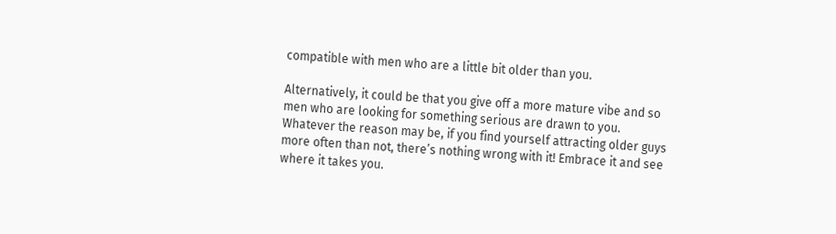compatible with men who are a little bit older than you.

Alternatively, it could be that you give off a more mature vibe and so men who are looking for something serious are drawn to you. Whatever the reason may be, if you find yourself attracting older guys more often than not, there’s nothing wrong with it! Embrace it and see where it takes you.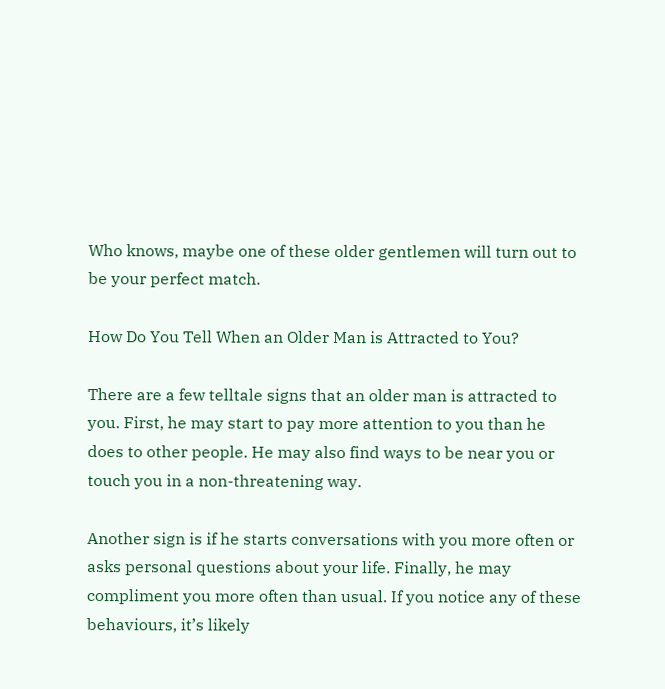Who knows, maybe one of these older gentlemen will turn out to be your perfect match.

How Do You Tell When an Older Man is Attracted to You?

There are a few telltale signs that an older man is attracted to you. First, he may start to pay more attention to you than he does to other people. He may also find ways to be near you or touch you in a non-threatening way.

Another sign is if he starts conversations with you more often or asks personal questions about your life. Finally, he may compliment you more often than usual. If you notice any of these behaviours, it’s likely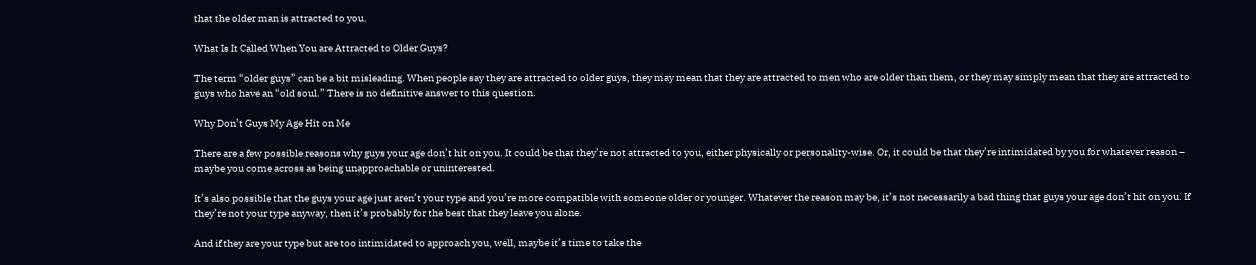that the older man is attracted to you.

What Is It Called When You are Attracted to Older Guys?

The term “older guys” can be a bit misleading. When people say they are attracted to older guys, they may mean that they are attracted to men who are older than them, or they may simply mean that they are attracted to guys who have an “old soul.” There is no definitive answer to this question.

Why Don’t Guys My Age Hit on Me

There are a few possible reasons why guys your age don’t hit on you. It could be that they’re not attracted to you, either physically or personality-wise. Or, it could be that they’re intimidated by you for whatever reason – maybe you come across as being unapproachable or uninterested.

It’s also possible that the guys your age just aren’t your type and you’re more compatible with someone older or younger. Whatever the reason may be, it’s not necessarily a bad thing that guys your age don’t hit on you. If they’re not your type anyway, then it’s probably for the best that they leave you alone.

And if they are your type but are too intimidated to approach you, well, maybe it’s time to take the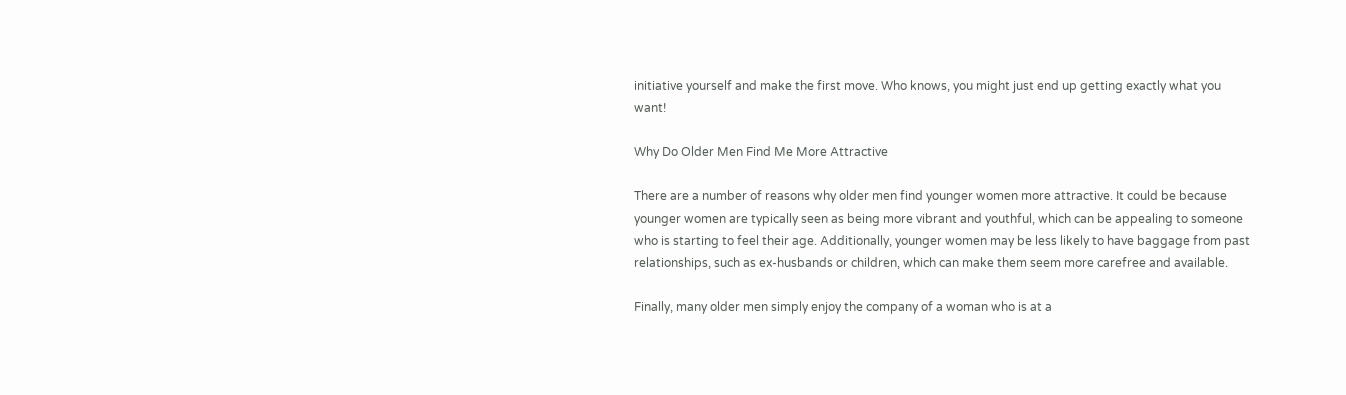initiative yourself and make the first move. Who knows, you might just end up getting exactly what you want!

Why Do Older Men Find Me More Attractive

There are a number of reasons why older men find younger women more attractive. It could be because younger women are typically seen as being more vibrant and youthful, which can be appealing to someone who is starting to feel their age. Additionally, younger women may be less likely to have baggage from past relationships, such as ex-husbands or children, which can make them seem more carefree and available.

Finally, many older men simply enjoy the company of a woman who is at a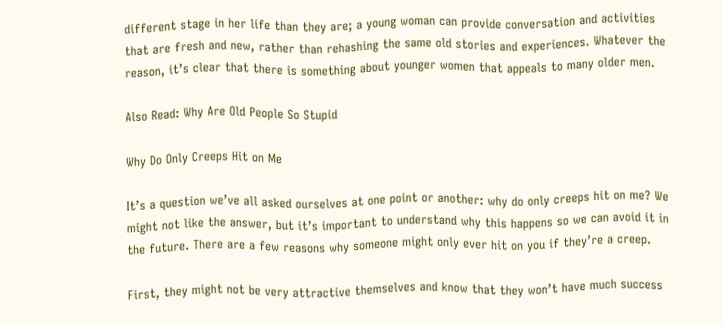different stage in her life than they are; a young woman can provide conversation and activities that are fresh and new, rather than rehashing the same old stories and experiences. Whatever the reason, it’s clear that there is something about younger women that appeals to many older men.

Also Read: Why Are Old People So Stupid

Why Do Only Creeps Hit on Me

It’s a question we’ve all asked ourselves at one point or another: why do only creeps hit on me? We might not like the answer, but it’s important to understand why this happens so we can avoid it in the future. There are a few reasons why someone might only ever hit on you if they’re a creep.

First, they might not be very attractive themselves and know that they won’t have much success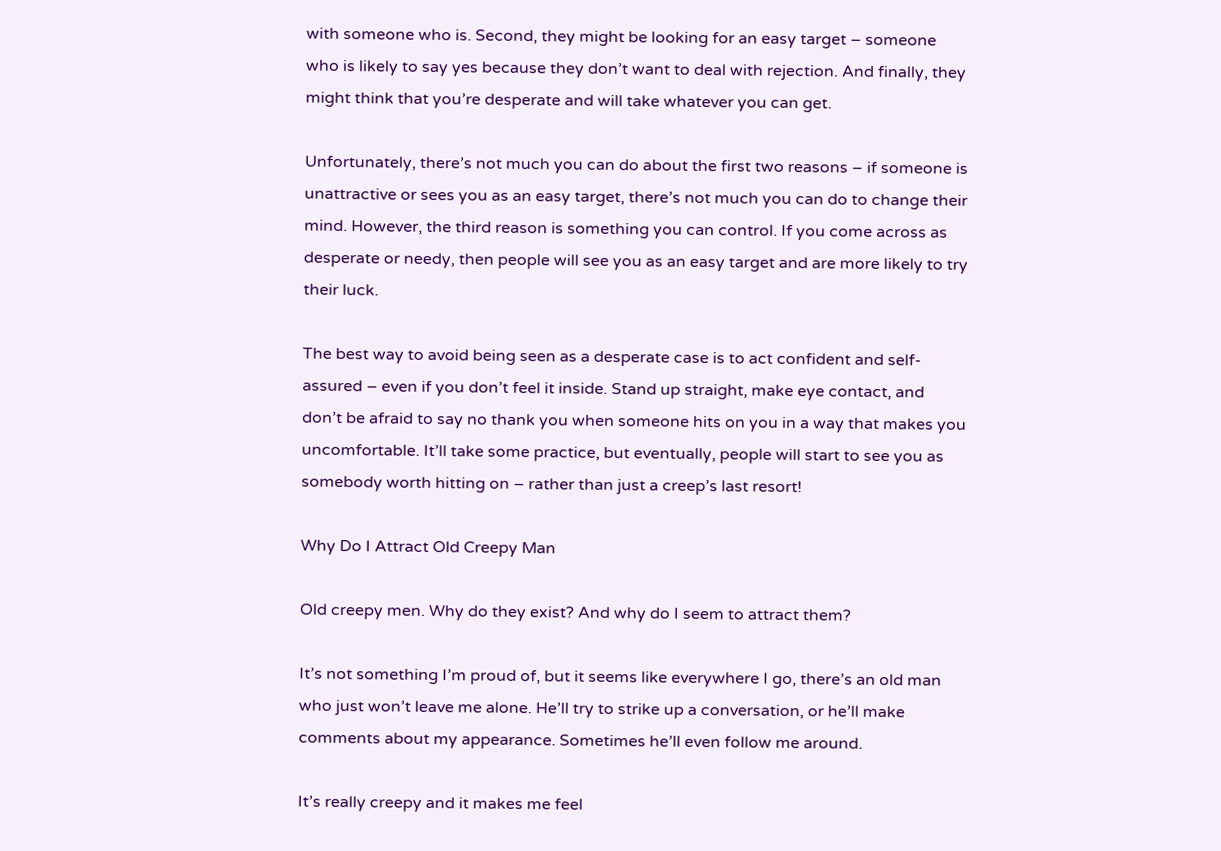with someone who is. Second, they might be looking for an easy target – someone who is likely to say yes because they don’t want to deal with rejection. And finally, they might think that you’re desperate and will take whatever you can get.

Unfortunately, there’s not much you can do about the first two reasons – if someone is unattractive or sees you as an easy target, there’s not much you can do to change their mind. However, the third reason is something you can control. If you come across as desperate or needy, then people will see you as an easy target and are more likely to try their luck.

The best way to avoid being seen as a desperate case is to act confident and self-assured – even if you don’t feel it inside. Stand up straight, make eye contact, and don’t be afraid to say no thank you when someone hits on you in a way that makes you uncomfortable. It’ll take some practice, but eventually, people will start to see you as somebody worth hitting on – rather than just a creep’s last resort!

Why Do I Attract Old Creepy Man

Old creepy men. Why do they exist? And why do I seem to attract them?

It’s not something I’m proud of, but it seems like everywhere I go, there’s an old man who just won’t leave me alone. He’ll try to strike up a conversation, or he’ll make comments about my appearance. Sometimes he’ll even follow me around.

It’s really creepy and it makes me feel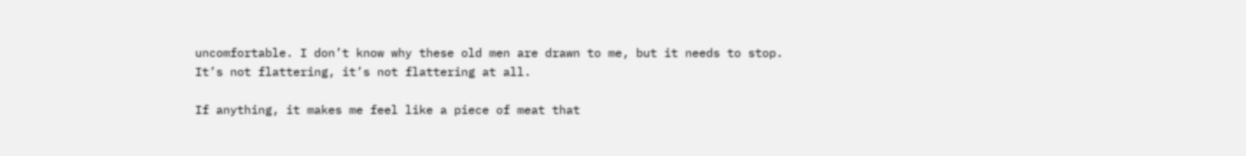uncomfortable. I don’t know why these old men are drawn to me, but it needs to stop. It’s not flattering, it’s not flattering at all.

If anything, it makes me feel like a piece of meat that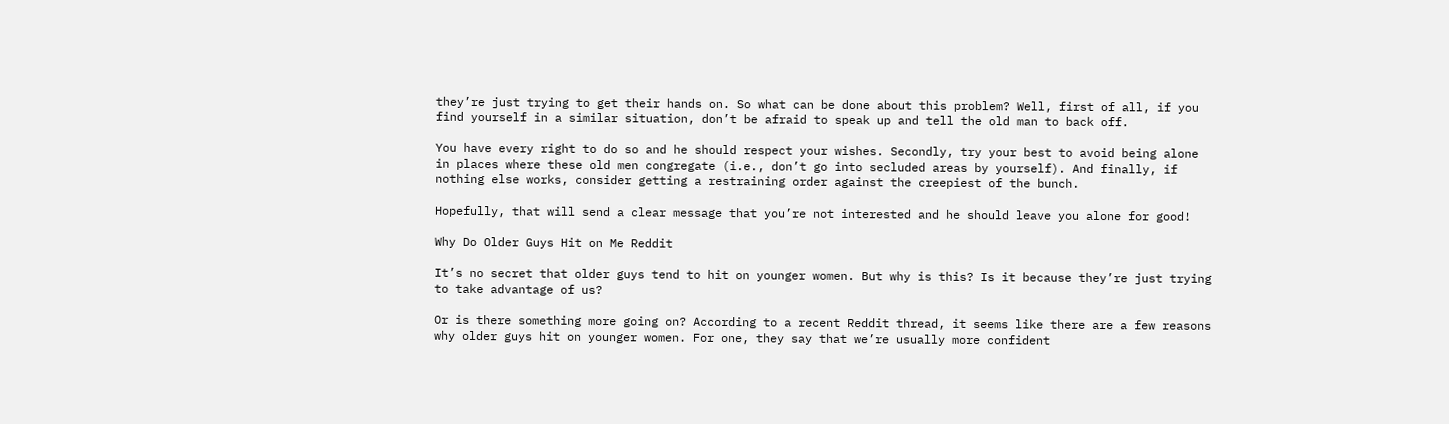they’re just trying to get their hands on. So what can be done about this problem? Well, first of all, if you find yourself in a similar situation, don’t be afraid to speak up and tell the old man to back off.

You have every right to do so and he should respect your wishes. Secondly, try your best to avoid being alone in places where these old men congregate (i.e., don’t go into secluded areas by yourself). And finally, if nothing else works, consider getting a restraining order against the creepiest of the bunch.

Hopefully, that will send a clear message that you’re not interested and he should leave you alone for good!

Why Do Older Guys Hit on Me Reddit

It’s no secret that older guys tend to hit on younger women. But why is this? Is it because they’re just trying to take advantage of us?

Or is there something more going on? According to a recent Reddit thread, it seems like there are a few reasons why older guys hit on younger women. For one, they say that we’re usually more confident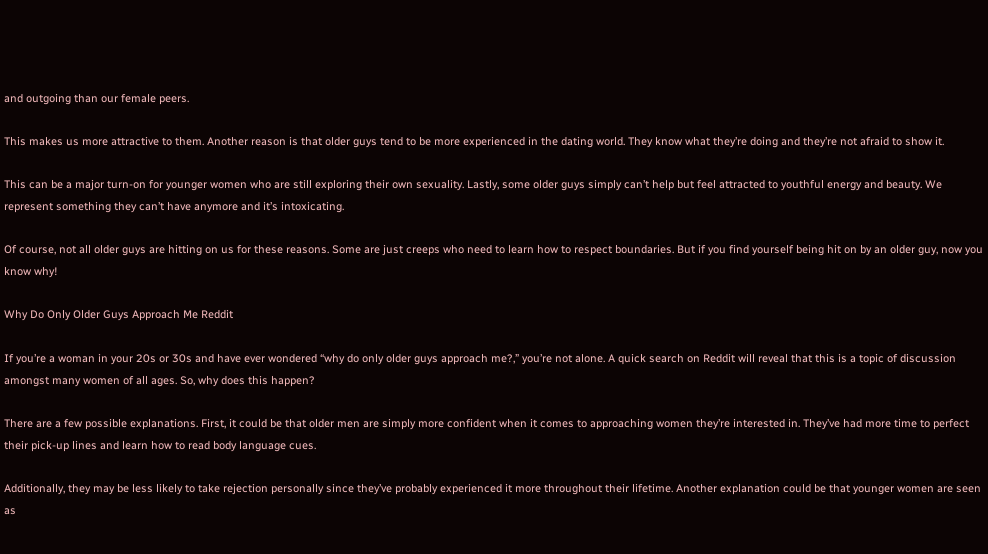and outgoing than our female peers.

This makes us more attractive to them. Another reason is that older guys tend to be more experienced in the dating world. They know what they’re doing and they’re not afraid to show it.

This can be a major turn-on for younger women who are still exploring their own sexuality. Lastly, some older guys simply can’t help but feel attracted to youthful energy and beauty. We represent something they can’t have anymore and it’s intoxicating.

Of course, not all older guys are hitting on us for these reasons. Some are just creeps who need to learn how to respect boundaries. But if you find yourself being hit on by an older guy, now you know why!

Why Do Only Older Guys Approach Me Reddit

If you’re a woman in your 20s or 30s and have ever wondered “why do only older guys approach me?,” you’re not alone. A quick search on Reddit will reveal that this is a topic of discussion amongst many women of all ages. So, why does this happen?

There are a few possible explanations. First, it could be that older men are simply more confident when it comes to approaching women they’re interested in. They’ve had more time to perfect their pick-up lines and learn how to read body language cues.

Additionally, they may be less likely to take rejection personally since they’ve probably experienced it more throughout their lifetime. Another explanation could be that younger women are seen as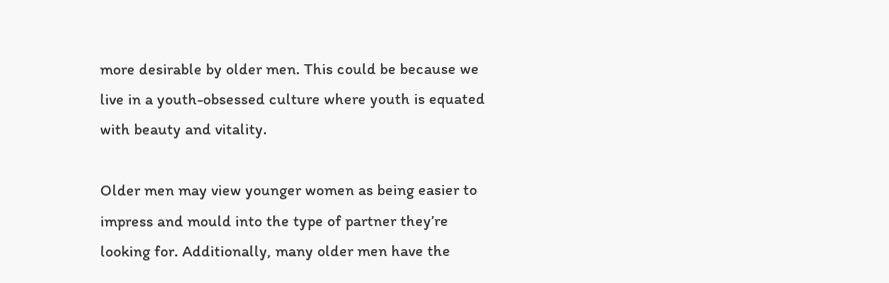more desirable by older men. This could be because we live in a youth-obsessed culture where youth is equated with beauty and vitality.

Older men may view younger women as being easier to impress and mould into the type of partner they’re looking for. Additionally, many older men have the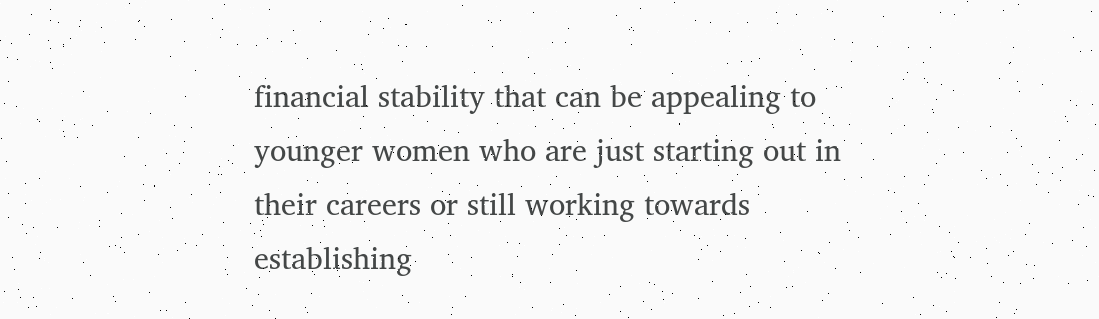financial stability that can be appealing to younger women who are just starting out in their careers or still working towards establishing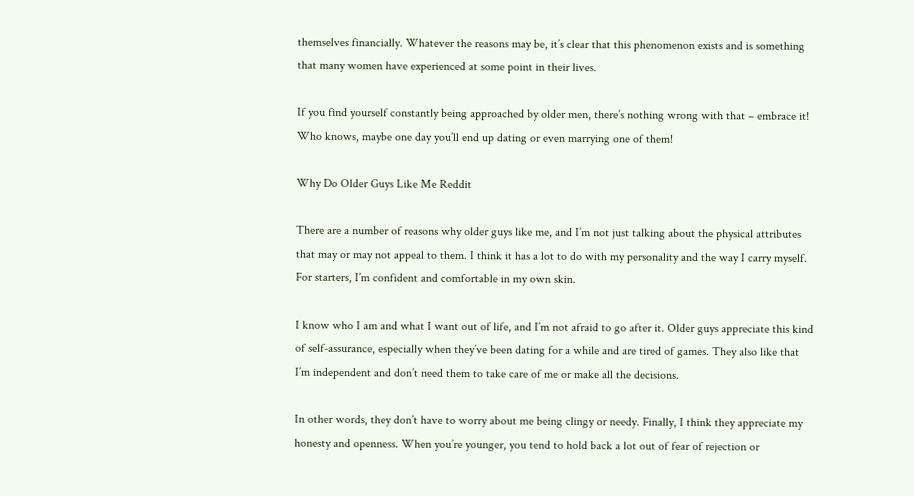themselves financially. Whatever the reasons may be, it’s clear that this phenomenon exists and is something that many women have experienced at some point in their lives.

If you find yourself constantly being approached by older men, there’s nothing wrong with that – embrace it! Who knows, maybe one day you’ll end up dating or even marrying one of them!

Why Do Older Guys Like Me Reddit

There are a number of reasons why older guys like me, and I’m not just talking about the physical attributes that may or may not appeal to them. I think it has a lot to do with my personality and the way I carry myself. For starters, I’m confident and comfortable in my own skin.

I know who I am and what I want out of life, and I’m not afraid to go after it. Older guys appreciate this kind of self-assurance, especially when they’ve been dating for a while and are tired of games. They also like that I’m independent and don’t need them to take care of me or make all the decisions.

In other words, they don’t have to worry about me being clingy or needy. Finally, I think they appreciate my honesty and openness. When you’re younger, you tend to hold back a lot out of fear of rejection or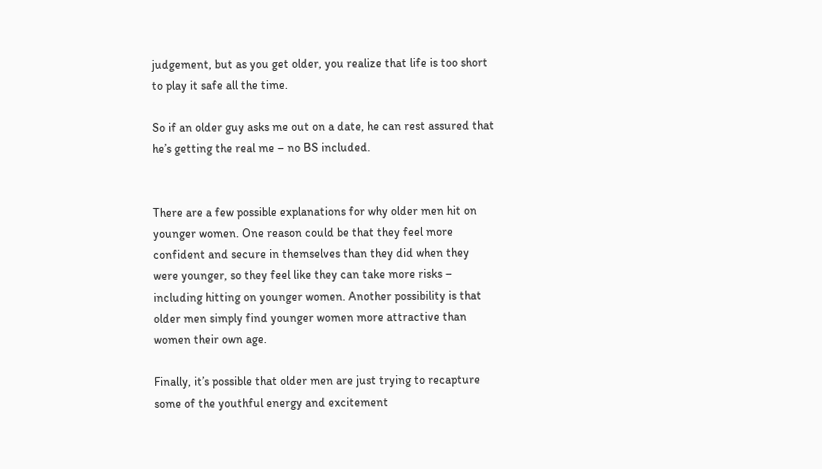judgement, but as you get older, you realize that life is too short to play it safe all the time.

So if an older guy asks me out on a date, he can rest assured that he’s getting the real me – no BS included.


There are a few possible explanations for why older men hit on younger women. One reason could be that they feel more confident and secure in themselves than they did when they were younger, so they feel like they can take more risks – including hitting on younger women. Another possibility is that older men simply find younger women more attractive than women their own age.

Finally, it’s possible that older men are just trying to recapture some of the youthful energy and excitement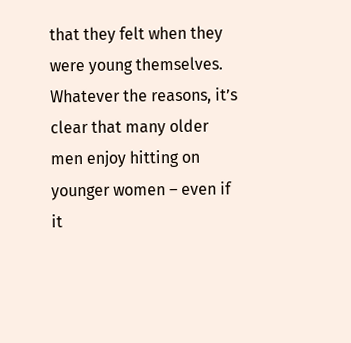that they felt when they were young themselves. Whatever the reasons, it’s clear that many older men enjoy hitting on younger women – even if it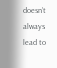doesn’t always lead to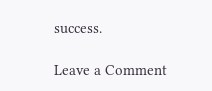success.

Leave a Comment